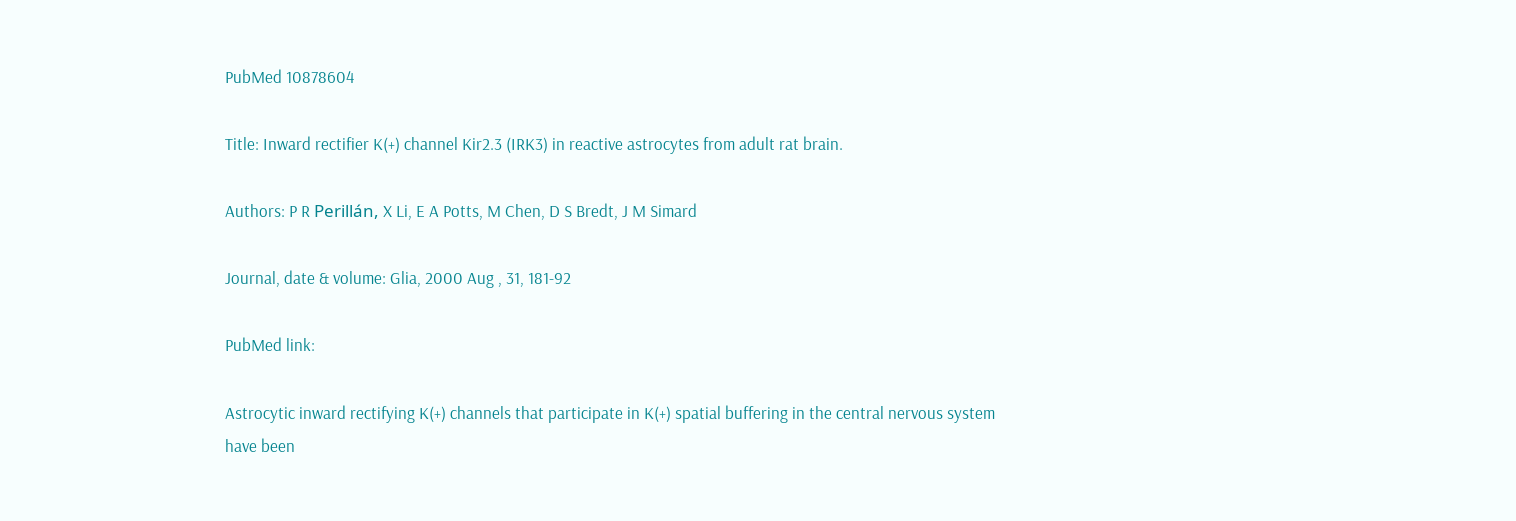PubMed 10878604

Title: Inward rectifier K(+) channel Kir2.3 (IRK3) in reactive astrocytes from adult rat brain.

Authors: P R Perillán, X Li, E A Potts, M Chen, D S Bredt, J M Simard

Journal, date & volume: Glia, 2000 Aug , 31, 181-92

PubMed link:

Astrocytic inward rectifying K(+) channels that participate in K(+) spatial buffering in the central nervous system have been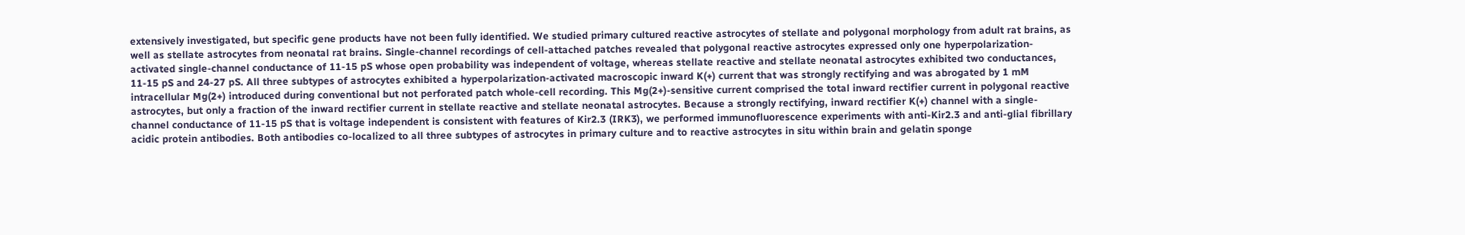extensively investigated, but specific gene products have not been fully identified. We studied primary cultured reactive astrocytes of stellate and polygonal morphology from adult rat brains, as well as stellate astrocytes from neonatal rat brains. Single-channel recordings of cell-attached patches revealed that polygonal reactive astrocytes expressed only one hyperpolarization-activated single-channel conductance of 11-15 pS whose open probability was independent of voltage, whereas stellate reactive and stellate neonatal astrocytes exhibited two conductances, 11-15 pS and 24-27 pS. All three subtypes of astrocytes exhibited a hyperpolarization-activated macroscopic inward K(+) current that was strongly rectifying and was abrogated by 1 mM intracellular Mg(2+) introduced during conventional but not perforated patch whole-cell recording. This Mg(2+)-sensitive current comprised the total inward rectifier current in polygonal reactive astrocytes, but only a fraction of the inward rectifier current in stellate reactive and stellate neonatal astrocytes. Because a strongly rectifying, inward rectifier K(+) channel with a single-channel conductance of 11-15 pS that is voltage independent is consistent with features of Kir2.3 (IRK3), we performed immunofluorescence experiments with anti-Kir2.3 and anti-glial fibrillary acidic protein antibodies. Both antibodies co-localized to all three subtypes of astrocytes in primary culture and to reactive astrocytes in situ within brain and gelatin sponge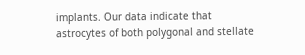implants. Our data indicate that astrocytes of both polygonal and stellate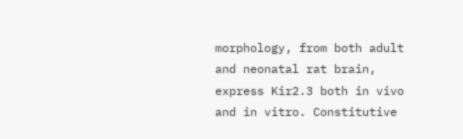morphology, from both adult and neonatal rat brain, express Kir2.3 both in vivo and in vitro. Constitutive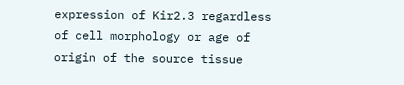expression of Kir2.3 regardless of cell morphology or age of origin of the source tissue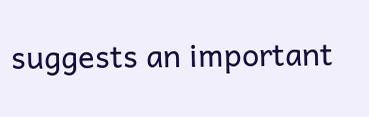suggests an important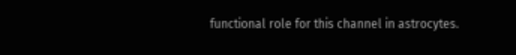functional role for this channel in astrocytes.